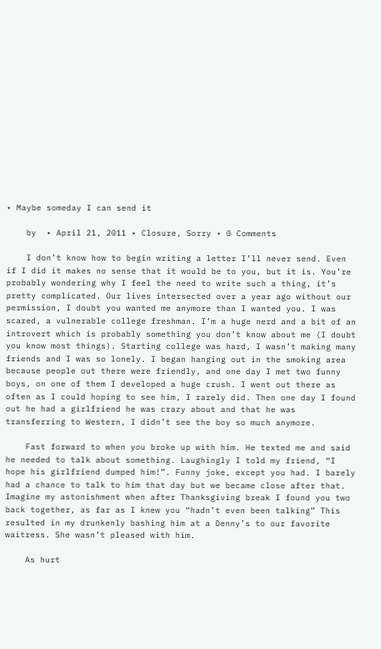• Maybe someday I can send it

    by  • April 21, 2011 • Closure, Sorry • 0 Comments

    I don’t know how to begin writing a letter I’ll never send. Even if I did it makes no sense that it would be to you, but it is. You’re probably wondering why I feel the need to write such a thing, it’s pretty complicated. Our lives intersected over a year ago without our permission, I doubt you wanted me anymore than I wanted you. I was scared, a vulnerable college freshman. I’m a huge nerd and a bit of an introvert which is probably something you don’t know about me (I doubt you know most things). Starting college was hard, I wasn’t making many friends and I was so lonely. I began hanging out in the smoking area because people out there were friendly, and one day I met two funny boys, on one of them I developed a huge crush. I went out there as often as I could hoping to see him, I rarely did. Then one day I found out he had a girlfriend he was crazy about and that he was transferring to Western, I didn’t see the boy so much anymore.

    Fast forward to when you broke up with him. He texted me and said he needed to talk about something. Laughingly I told my friend, “I hope his girlfriend dumped him!”. Funny joke, except you had. I barely had a chance to talk to him that day but we became close after that. Imagine my astonishment when after Thanksgiving break I found you two back together, as far as I knew you “hadn’t even been talking” This resulted in my drunkenly bashing him at a Denny’s to our favorite waitress. She wasn’t pleased with him.

    As hurt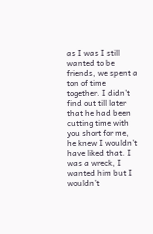as I was I still wanted to be friends, we spent a ton of time together. I didn’t find out till later that he had been cutting time with you short for me, he knew I wouldn’t have liked that. I was a wreck, I wanted him but I wouldn’t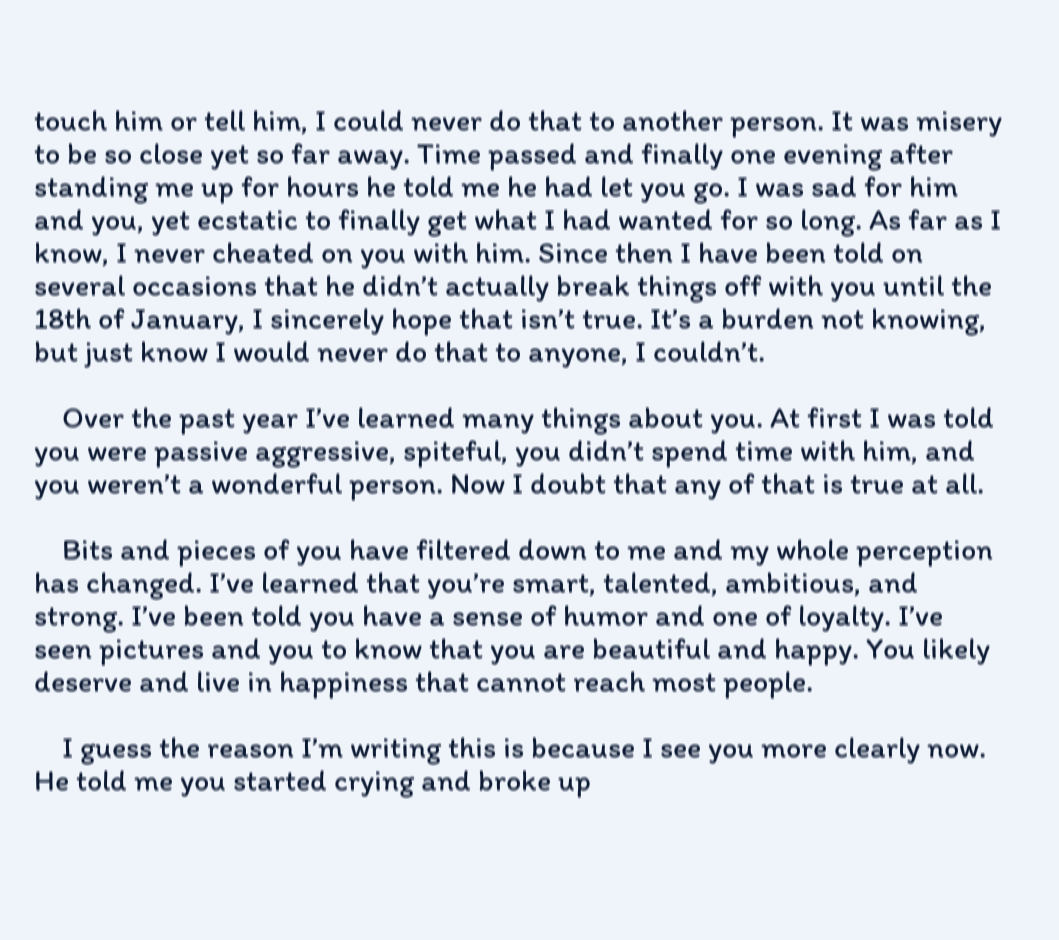touch him or tell him, I could never do that to another person. It was misery to be so close yet so far away. Time passed and finally one evening after standing me up for hours he told me he had let you go. I was sad for him and you, yet ecstatic to finally get what I had wanted for so long. As far as I know, I never cheated on you with him. Since then I have been told on several occasions that he didn’t actually break things off with you until the 18th of January, I sincerely hope that isn’t true. It’s a burden not knowing, but just know I would never do that to anyone, I couldn’t.

    Over the past year I’ve learned many things about you. At first I was told you were passive aggressive, spiteful, you didn’t spend time with him, and you weren’t a wonderful person. Now I doubt that any of that is true at all.

    Bits and pieces of you have filtered down to me and my whole perception has changed. I’ve learned that you’re smart, talented, ambitious, and strong. I’ve been told you have a sense of humor and one of loyalty. I’ve seen pictures and you to know that you are beautiful and happy. You likely deserve and live in happiness that cannot reach most people.

    I guess the reason I’m writing this is because I see you more clearly now. He told me you started crying and broke up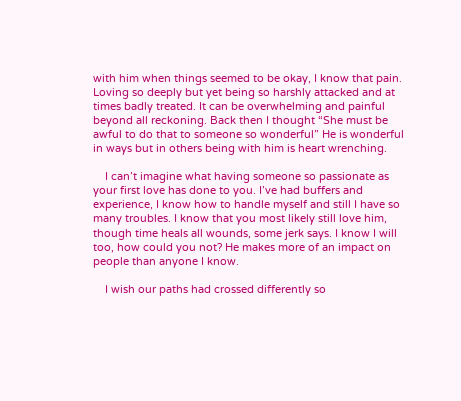with him when things seemed to be okay, I know that pain. Loving so deeply but yet being so harshly attacked and at times badly treated. It can be overwhelming and painful beyond all reckoning. Back then I thought “She must be awful to do that to someone so wonderful” He is wonderful in ways but in others being with him is heart wrenching.

    I can’t imagine what having someone so passionate as your first love has done to you. I’ve had buffers and experience, I know how to handle myself and still I have so many troubles. I know that you most likely still love him, though time heals all wounds, some jerk says. I know I will too, how could you not? He makes more of an impact on people than anyone I know.

    I wish our paths had crossed differently so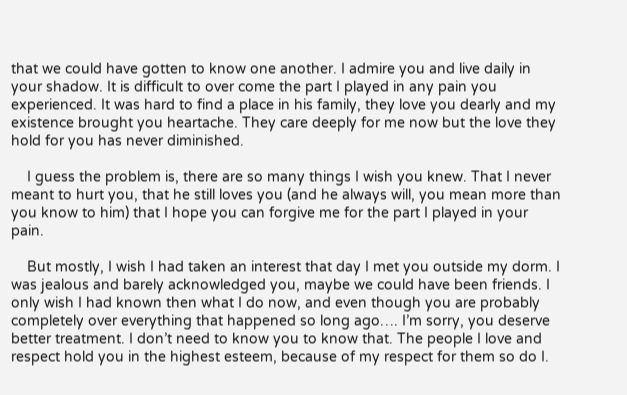that we could have gotten to know one another. I admire you and live daily in your shadow. It is difficult to over come the part I played in any pain you experienced. It was hard to find a place in his family, they love you dearly and my existence brought you heartache. They care deeply for me now but the love they hold for you has never diminished.

    I guess the problem is, there are so many things I wish you knew. That I never meant to hurt you, that he still loves you (and he always will, you mean more than you know to him) that I hope you can forgive me for the part I played in your pain.

    But mostly, I wish I had taken an interest that day I met you outside my dorm. I was jealous and barely acknowledged you, maybe we could have been friends. I only wish I had known then what I do now, and even though you are probably completely over everything that happened so long ago…. I’m sorry, you deserve better treatment. I don’t need to know you to know that. The people I love and respect hold you in the highest esteem, because of my respect for them so do I.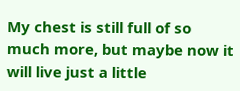My chest is still full of so much more, but maybe now it will live just a little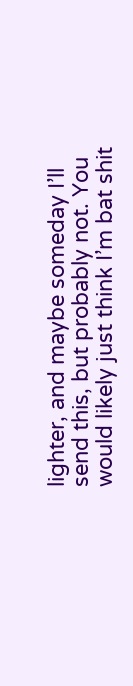lighter, and maybe someday I’ll send this, but probably not. You would likely just think I’m bat shit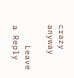crazy anyway

    Leave a Reply